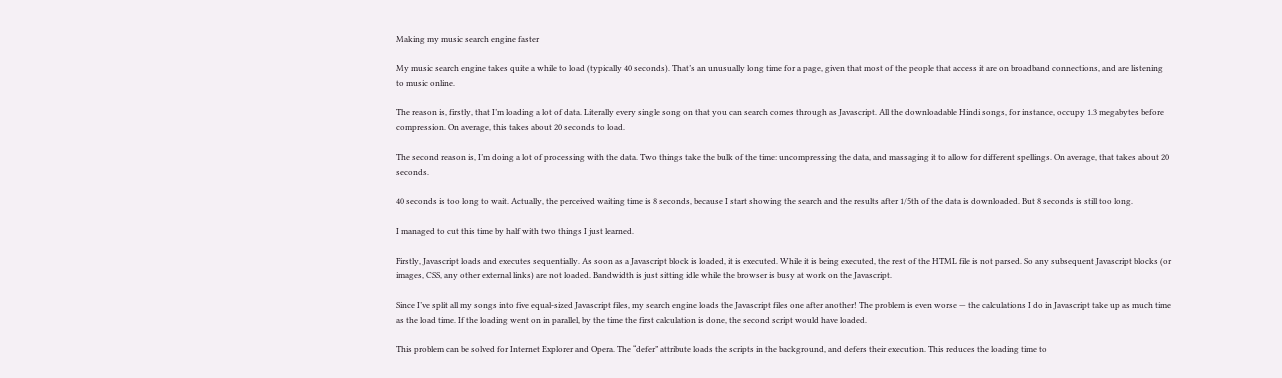Making my music search engine faster

My music search engine takes quite a while to load (typically 40 seconds). That’s an unusually long time for a page, given that most of the people that access it are on broadband connections, and are listening to music online.

The reason is, firstly, that I’m loading a lot of data. Literally every single song on that you can search comes through as Javascript. All the downloadable Hindi songs, for instance, occupy 1.3 megabytes before compression. On average, this takes about 20 seconds to load.

The second reason is, I’m doing a lot of processing with the data. Two things take the bulk of the time: uncompressing the data, and massaging it to allow for different spellings. On average, that takes about 20 seconds.

40 seconds is too long to wait. Actually, the perceived waiting time is 8 seconds, because I start showing the search and the results after 1/5th of the data is downloaded. But 8 seconds is still too long.

I managed to cut this time by half with two things I just learned.

Firstly, Javascript loads and executes sequentially. As soon as a Javascript block is loaded, it is executed. While it is being executed, the rest of the HTML file is not parsed. So any subsequent Javascript blocks (or images, CSS, any other external links) are not loaded. Bandwidth is just sitting idle while the browser is busy at work on the Javascript.

Since I’ve split all my songs into five equal-sized Javascript files, my search engine loads the Javascript files one after another! The problem is even worse — the calculations I do in Javascript take up as much time as the load time. If the loading went on in parallel, by the time the first calculation is done, the second script would have loaded.

This problem can be solved for Internet Explorer and Opera. The “defer” attribute loads the scripts in the background, and defers their execution. This reduces the loading time to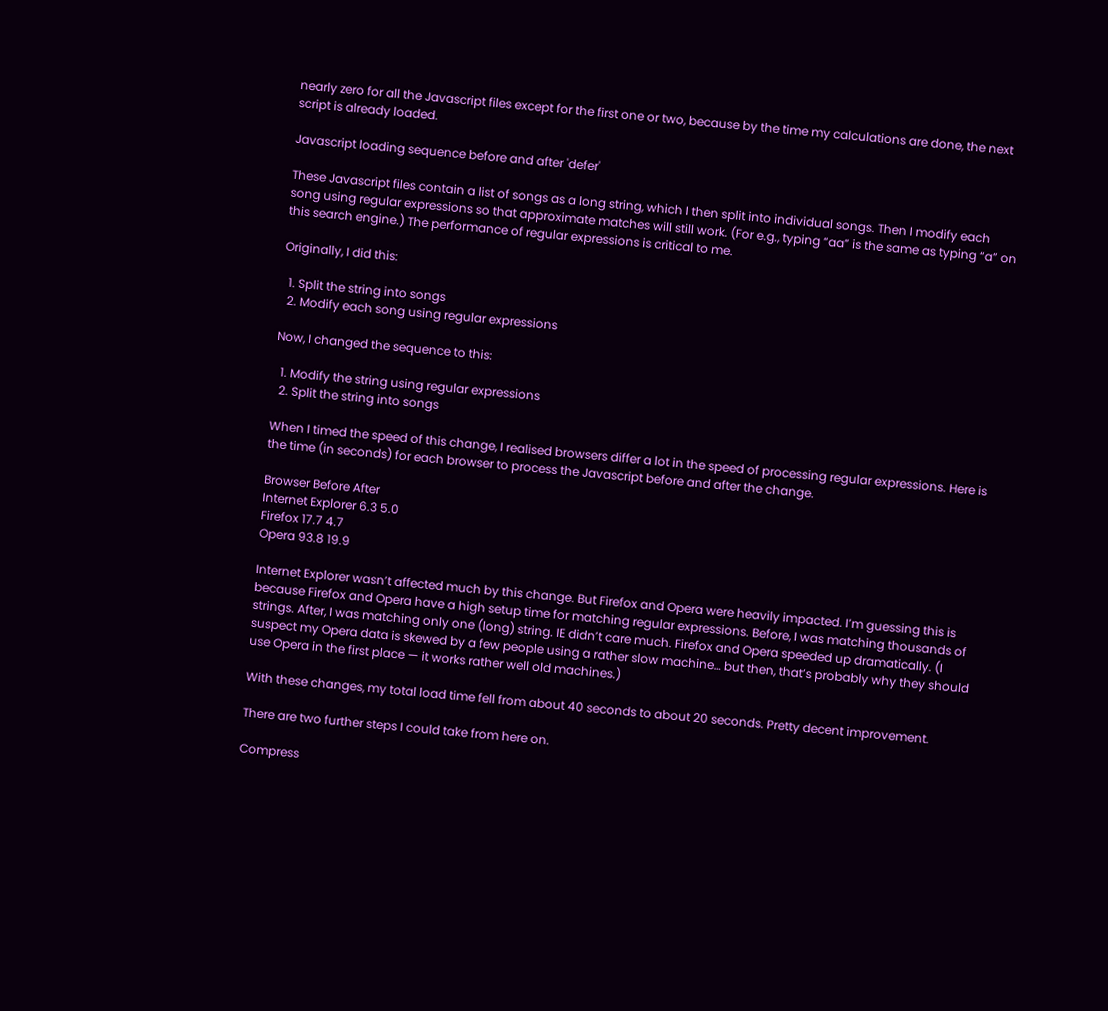nearly zero for all the Javascript files except for the first one or two, because by the time my calculations are done, the next script is already loaded.

Javascript loading sequence before and after 'defer'

These Javascript files contain a list of songs as a long string, which I then split into individual songs. Then I modify each song using regular expressions so that approximate matches will still work. (For e.g., typing “aa” is the same as typing “a” on this search engine.) The performance of regular expressions is critical to me.

Originally, I did this:

  1. Split the string into songs
  2. Modify each song using regular expressions

Now, I changed the sequence to this:

  1. Modify the string using regular expressions
  2. Split the string into songs

When I timed the speed of this change, I realised browsers differ a lot in the speed of processing regular expressions. Here is the time (in seconds) for each browser to process the Javascript before and after the change.

Browser Before After
Internet Explorer 6.3 5.0
Firefox 17.7 4.7
Opera 93.8 19.9

Internet Explorer wasn’t affected much by this change. But Firefox and Opera were heavily impacted. I’m guessing this is because Firefox and Opera have a high setup time for matching regular expressions. Before, I was matching thousands of strings. After, I was matching only one (long) string. IE didn’t care much. Firefox and Opera speeded up dramatically. (I suspect my Opera data is skewed by a few people using a rather slow machine… but then, that’s probably why they should use Opera in the first place — it works rather well old machines.)

With these changes, my total load time fell from about 40 seconds to about 20 seconds. Pretty decent improvement.

There are two further steps I could take from here on.

Compress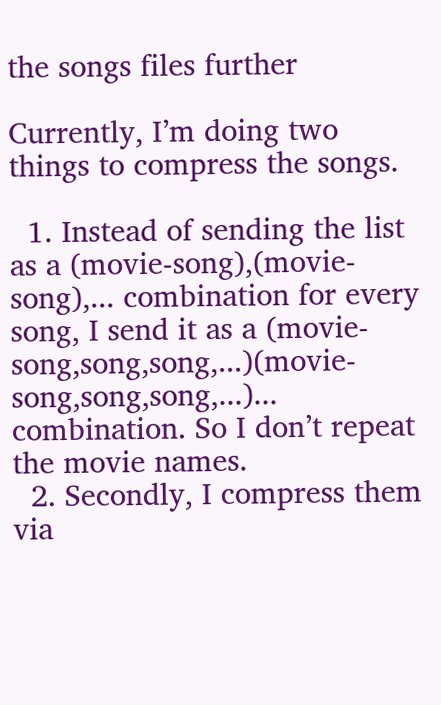the songs files further

Currently, I’m doing two things to compress the songs.

  1. Instead of sending the list as a (movie-song),(movie-song),... combination for every song, I send it as a (movie-song,song,song,...)(movie-song,song,song,...)... combination. So I don’t repeat the movie names.
  2. Secondly, I compress them via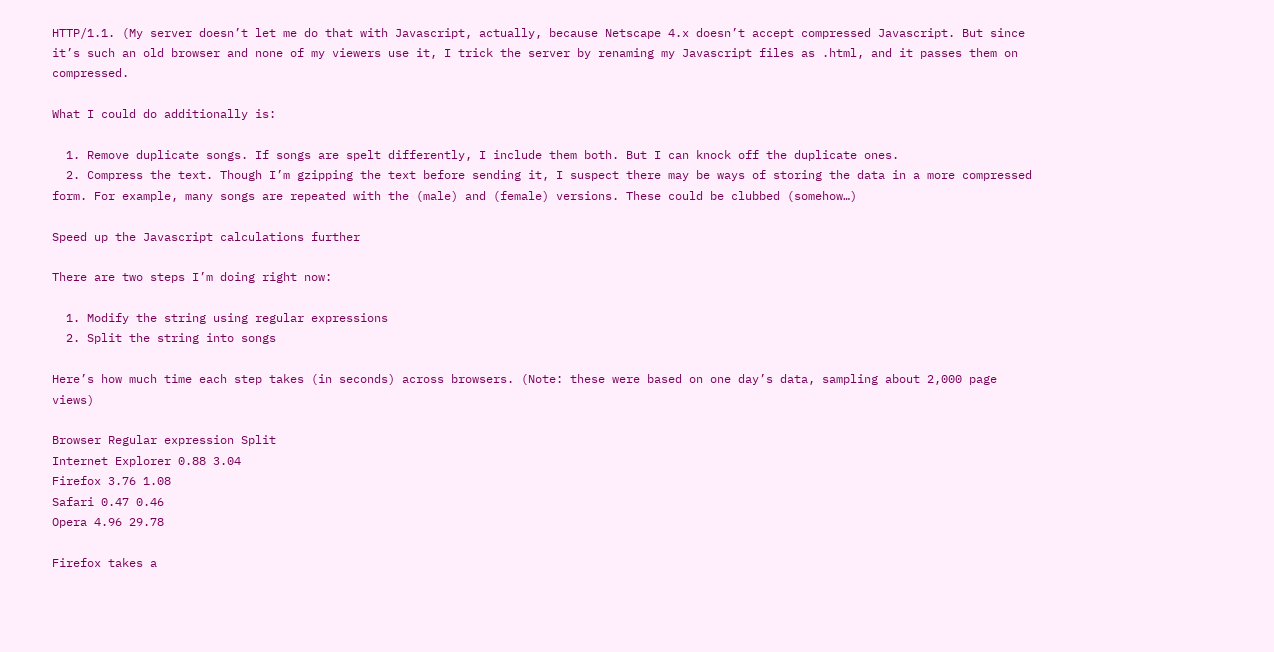HTTP/1.1. (My server doesn’t let me do that with Javascript, actually, because Netscape 4.x doesn’t accept compressed Javascript. But since it’s such an old browser and none of my viewers use it, I trick the server by renaming my Javascript files as .html, and it passes them on compressed.

What I could do additionally is:

  1. Remove duplicate songs. If songs are spelt differently, I include them both. But I can knock off the duplicate ones.
  2. Compress the text. Though I’m gzipping the text before sending it, I suspect there may be ways of storing the data in a more compressed form. For example, many songs are repeated with the (male) and (female) versions. These could be clubbed (somehow…)

Speed up the Javascript calculations further

There are two steps I’m doing right now:

  1. Modify the string using regular expressions
  2. Split the string into songs

Here’s how much time each step takes (in seconds) across browsers. (Note: these were based on one day’s data, sampling about 2,000 page views)

Browser Regular expression Split
Internet Explorer 0.88 3.04
Firefox 3.76 1.08
Safari 0.47 0.46
Opera 4.96 29.78

Firefox takes a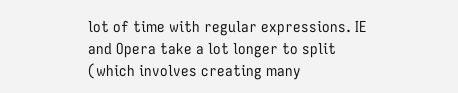lot of time with regular expressions. IE and Opera take a lot longer to split (which involves creating many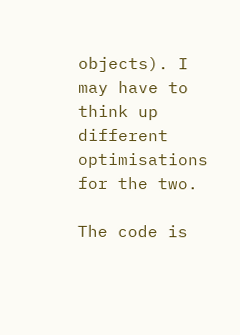objects). I may have to think up different optimisations for the two.

The code is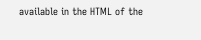available in the HTML of the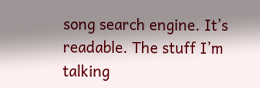song search engine. It’s readable. The stuff I’m talking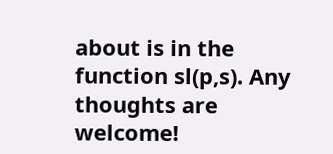about is in the function sl(p,s). Any thoughts are welcome!